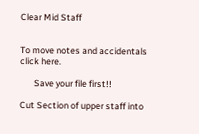Clear Mid Staff


To move notes and accidentals click here.

       Save your file first!!

Cut Section of upper staff into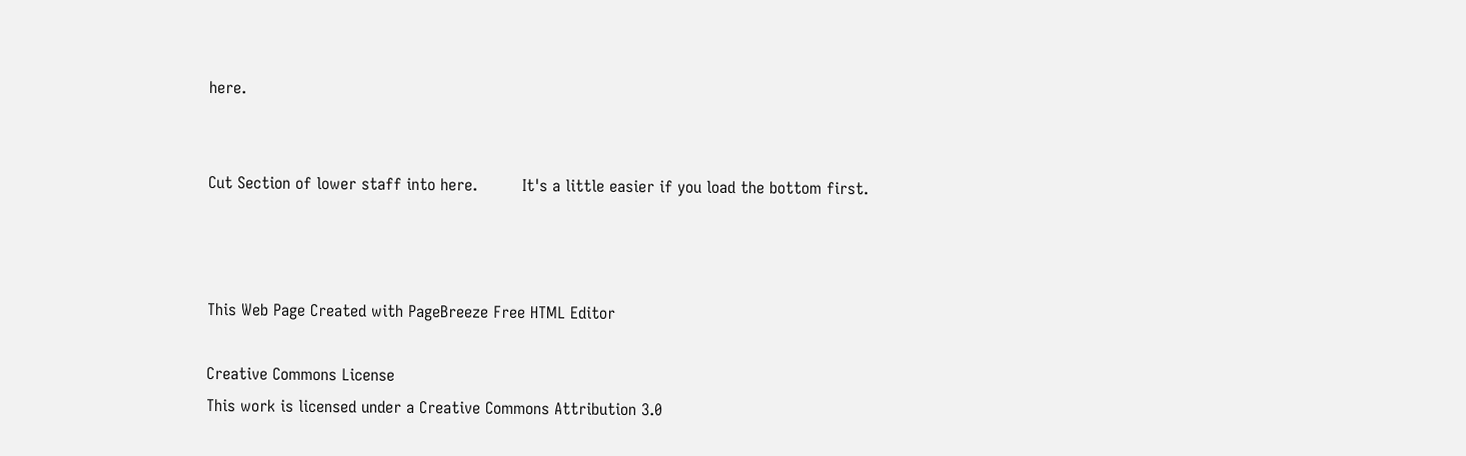here.


Cut Section of lower staff into here.         It's a little easier if you load the bottom first.



This Web Page Created with PageBreeze Free HTML Editor

Creative Commons License
This work is licensed under a Creative Commons Attribution 3.0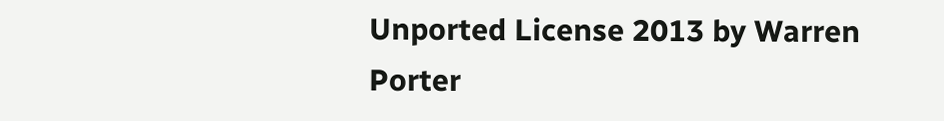Unported License 2013 by Warren Porter